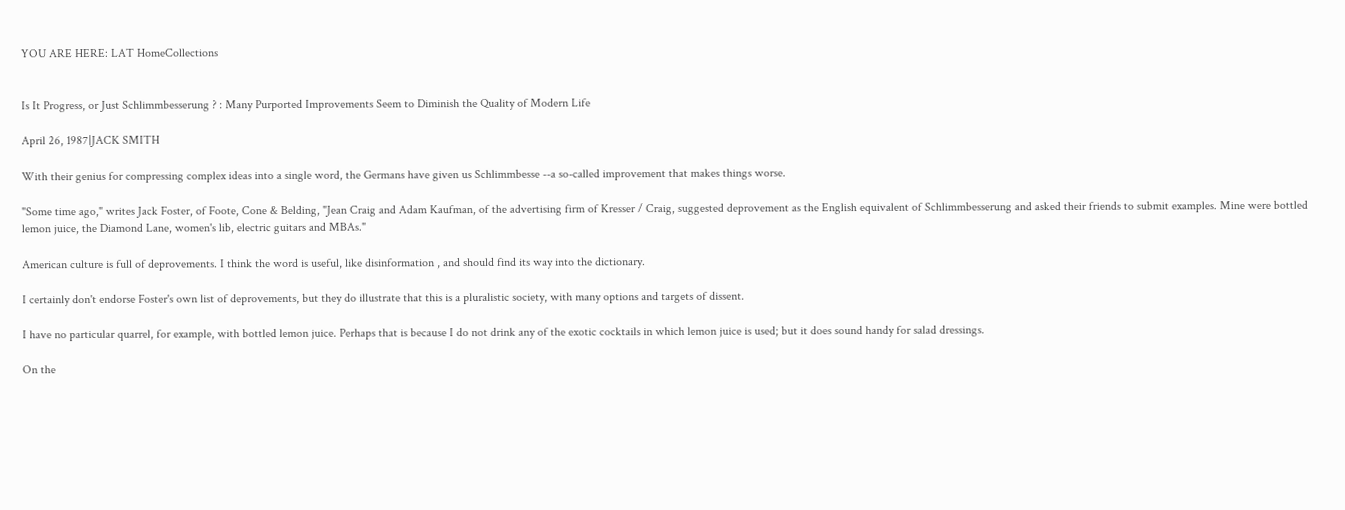YOU ARE HERE: LAT HomeCollections


Is It Progress, or Just Schlimmbesserung ? : Many Purported Improvements Seem to Diminish the Quality of Modern Life

April 26, 1987|JACK SMITH

With their genius for compressing complex ideas into a single word, the Germans have given us Schlimmbesse --a so-called improvement that makes things worse.

"Some time ago," writes Jack Foster, of Foote, Cone & Belding, "Jean Craig and Adam Kaufman, of the advertising firm of Kresser / Craig, suggested deprovement as the English equivalent of Schlimmbesserung and asked their friends to submit examples. Mine were bottled lemon juice, the Diamond Lane, women's lib, electric guitars and MBAs."

American culture is full of deprovements. I think the word is useful, like disinformation , and should find its way into the dictionary.

I certainly don't endorse Foster's own list of deprovements, but they do illustrate that this is a pluralistic society, with many options and targets of dissent.

I have no particular quarrel, for example, with bottled lemon juice. Perhaps that is because I do not drink any of the exotic cocktails in which lemon juice is used; but it does sound handy for salad dressings.

On the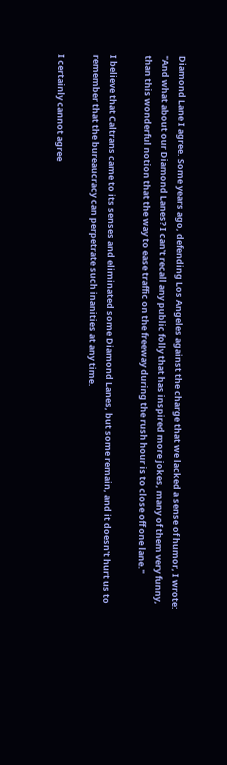Diamond Lane I agree. Some years ago, defending Los Angeles against the charge that we lacked a sense of humor, I wrote: "And what about our Diamond Lanes? I can't recall any public folly that has inspired more jokes, many of them very funny, than this wonderful notion that the way to ease traffic on the freeway during the rush hour is to close off one lane."

I believe that Caltrans came to its senses and eliminated some Diamond Lanes, but some remain, and it doesn't hurt us to remember that the bureaucracy can perpetrate such inanities at any time.

I certainly cannot agree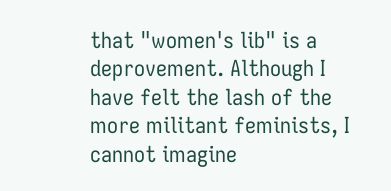that "women's lib" is a deprovement. Although I have felt the lash of the more militant feminists, I cannot imagine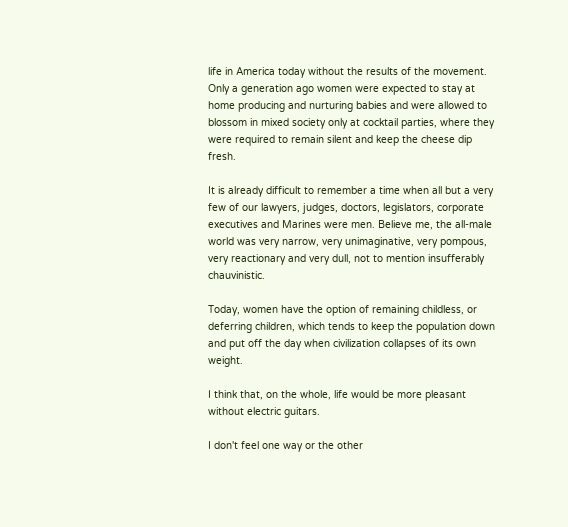life in America today without the results of the movement. Only a generation ago women were expected to stay at home producing and nurturing babies and were allowed to blossom in mixed society only at cocktail parties, where they were required to remain silent and keep the cheese dip fresh.

It is already difficult to remember a time when all but a very few of our lawyers, judges, doctors, legislators, corporate executives and Marines were men. Believe me, the all-male world was very narrow, very unimaginative, very pompous, very reactionary and very dull, not to mention insufferably chauvinistic.

Today, women have the option of remaining childless, or deferring children, which tends to keep the population down and put off the day when civilization collapses of its own weight.

I think that, on the whole, life would be more pleasant without electric guitars.

I don't feel one way or the other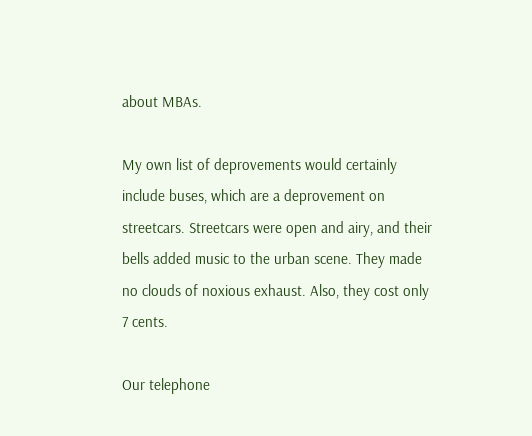about MBAs.

My own list of deprovements would certainly include buses, which are a deprovement on streetcars. Streetcars were open and airy, and their bells added music to the urban scene. They made no clouds of noxious exhaust. Also, they cost only 7 cents.

Our telephone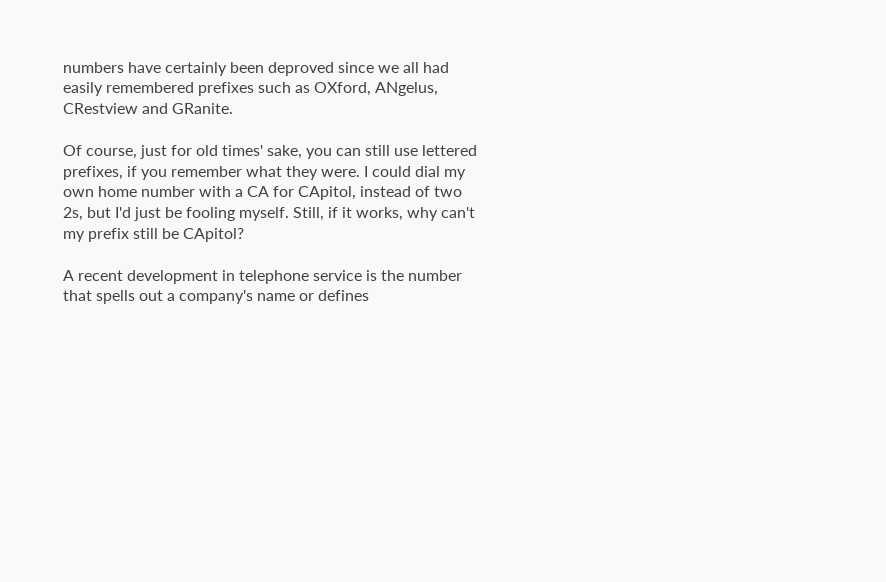numbers have certainly been deproved since we all had easily remembered prefixes such as OXford, ANgelus, CRestview and GRanite.

Of course, just for old times' sake, you can still use lettered prefixes, if you remember what they were. I could dial my own home number with a CA for CApitol, instead of two 2s, but I'd just be fooling myself. Still, if it works, why can't my prefix still be CApitol?

A recent development in telephone service is the number that spells out a company's name or defines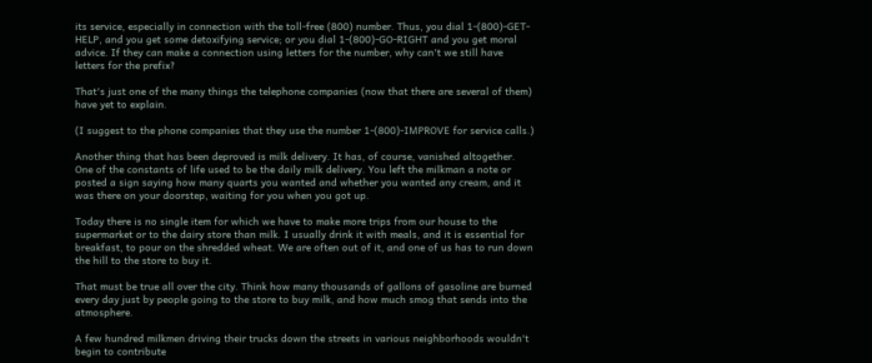its service, especially in connection with the toll-free (800) number. Thus, you dial 1-(800)-GET-HELP, and you get some detoxifying service; or you dial 1-(800)-GO-RIGHT and you get moral advice. If they can make a connection using letters for the number, why can't we still have letters for the prefix?

That's just one of the many things the telephone companies (now that there are several of them) have yet to explain.

(I suggest to the phone companies that they use the number 1-(800)-IMPROVE for service calls.)

Another thing that has been deproved is milk delivery. It has, of course, vanished altogether. One of the constants of life used to be the daily milk delivery. You left the milkman a note or posted a sign saying how many quarts you wanted and whether you wanted any cream, and it was there on your doorstep, waiting for you when you got up.

Today there is no single item for which we have to make more trips from our house to the supermarket or to the dairy store than milk. I usually drink it with meals, and it is essential for breakfast, to pour on the shredded wheat. We are often out of it, and one of us has to run down the hill to the store to buy it.

That must be true all over the city. Think how many thousands of gallons of gasoline are burned every day just by people going to the store to buy milk, and how much smog that sends into the atmosphere.

A few hundred milkmen driving their trucks down the streets in various neighborhoods wouldn't begin to contribute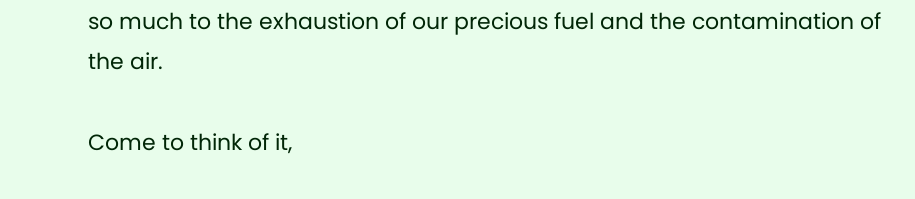so much to the exhaustion of our precious fuel and the contamination of the air.

Come to think of it,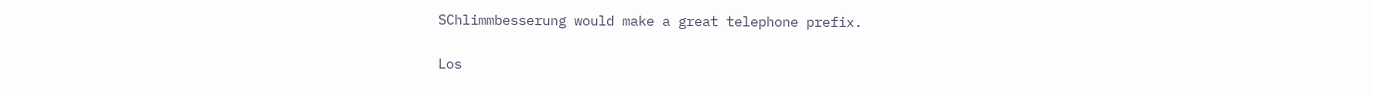SChlimmbesserung would make a great telephone prefix.

Los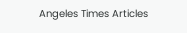Angeles Times Articles